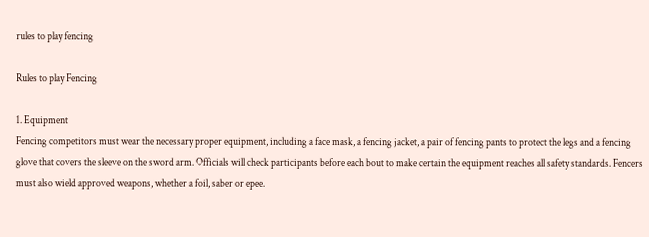rules to play fencing

Rules to play Fencing

1. Equipment
Fencing competitors must wear the necessary proper equipment, including a face mask, a fencing jacket, a pair of fencing pants to protect the legs and a fencing glove that covers the sleeve on the sword arm. Officials will check participants before each bout to make certain the equipment reaches all safety standards. Fencers must also wield approved weapons, whether a foil, saber or epee.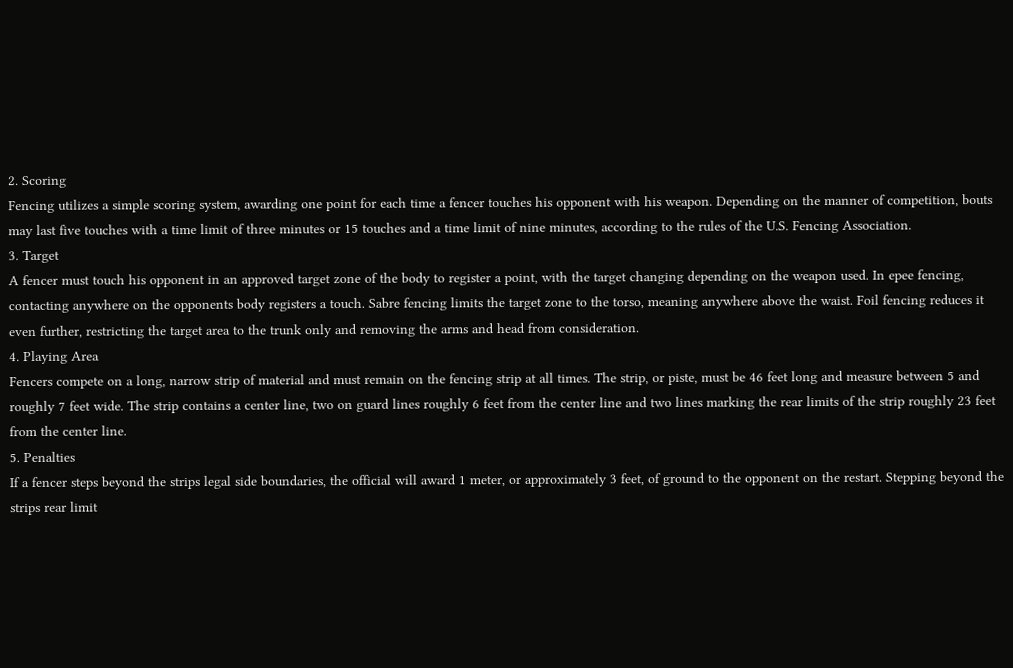2. Scoring
Fencing utilizes a simple scoring system, awarding one point for each time a fencer touches his opponent with his weapon. Depending on the manner of competition, bouts may last five touches with a time limit of three minutes or 15 touches and a time limit of nine minutes, according to the rules of the U.S. Fencing Association.
3. Target
A fencer must touch his opponent in an approved target zone of the body to register a point, with the target changing depending on the weapon used. In epee fencing, contacting anywhere on the opponents body registers a touch. Sabre fencing limits the target zone to the torso, meaning anywhere above the waist. Foil fencing reduces it even further, restricting the target area to the trunk only and removing the arms and head from consideration.
4. Playing Area
Fencers compete on a long, narrow strip of material and must remain on the fencing strip at all times. The strip, or piste, must be 46 feet long and measure between 5 and roughly 7 feet wide. The strip contains a center line, two on guard lines roughly 6 feet from the center line and two lines marking the rear limits of the strip roughly 23 feet from the center line.
5. Penalties
If a fencer steps beyond the strips legal side boundaries, the official will award 1 meter, or approximately 3 feet, of ground to the opponent on the restart. Stepping beyond the strips rear limit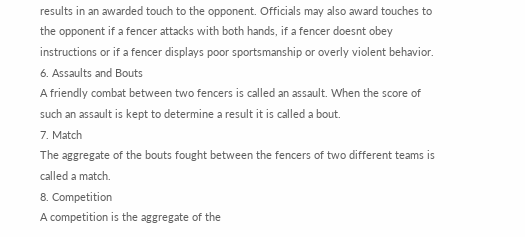results in an awarded touch to the opponent. Officials may also award touches to the opponent if a fencer attacks with both hands, if a fencer doesnt obey instructions or if a fencer displays poor sportsmanship or overly violent behavior.
6. Assaults and Bouts
A friendly combat between two fencers is called an assault. When the score of such an assault is kept to determine a result it is called a bout.
7. Match
The aggregate of the bouts fought between the fencers of two different teams is called a match.
8. Competition
A competition is the aggregate of the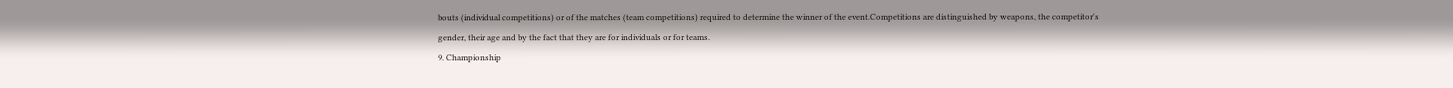bouts (individual competitions) or of the matches (team competitions) required to determine the winner of the event.Competitions are distinguished by weapons, the competitor's gender, their age and by the fact that they are for individuals or for teams.
9. Championship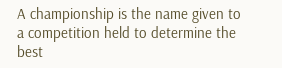A championship is the name given to a competition held to determine the best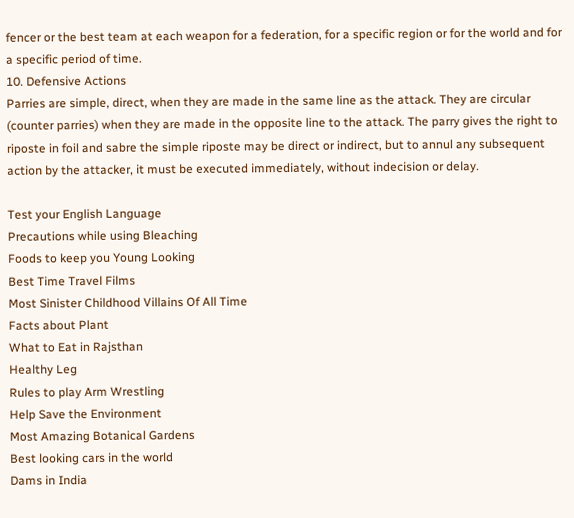fencer or the best team at each weapon for a federation, for a specific region or for the world and for a specific period of time.
10. Defensive Actions
Parries are simple, direct, when they are made in the same line as the attack. They are circular (counter parries) when they are made in the opposite line to the attack. The parry gives the right to riposte in foil and sabre the simple riposte may be direct or indirect, but to annul any subsequent action by the attacker, it must be executed immediately, without indecision or delay.

Test your English Language
Precautions while using Bleaching
Foods to keep you Young Looking
Best Time Travel Films
Most Sinister Childhood Villains Of All Time
Facts about Plant
What to Eat in Rajsthan
Healthy Leg
Rules to play Arm Wrestling
Help Save the Environment
Most Amazing Botanical Gardens
Best looking cars in the world
Dams in India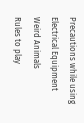Precautions while using Electrical Equipment
Weird Animals
Rules to play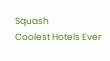Squash
Coolest Hotels Ever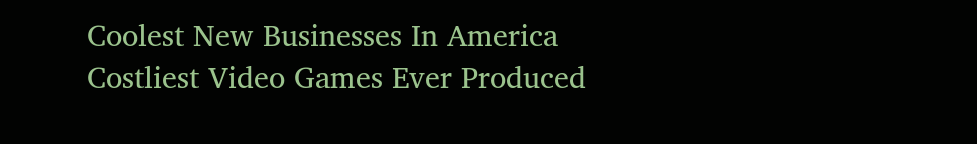Coolest New Businesses In America
Costliest Video Games Ever Produced